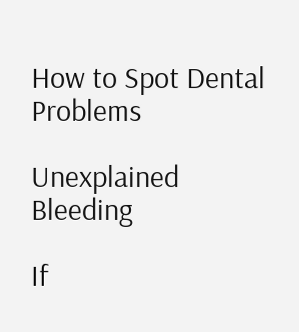How to Spot Dental Problems

Unexplained Bleeding

If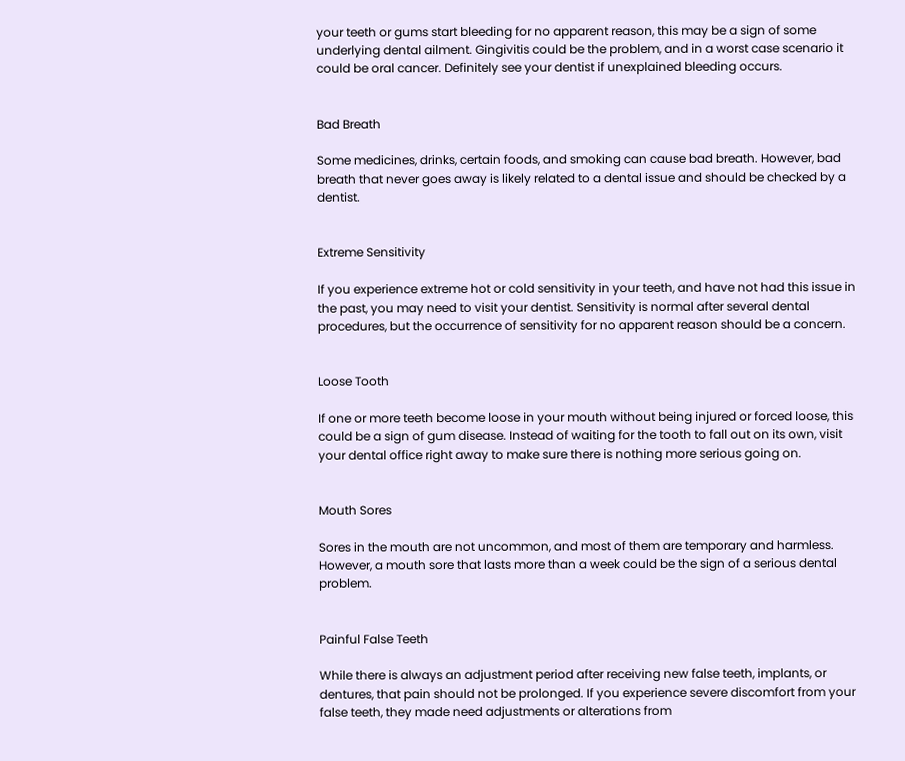your teeth or gums start bleeding for no apparent reason, this may be a sign of some underlying dental ailment. Gingivitis could be the problem, and in a worst case scenario it could be oral cancer. Definitely see your dentist if unexplained bleeding occurs.


Bad Breath

Some medicines, drinks, certain foods, and smoking can cause bad breath. However, bad breath that never goes away is likely related to a dental issue and should be checked by a dentist.


Extreme Sensitivity

If you experience extreme hot or cold sensitivity in your teeth, and have not had this issue in the past, you may need to visit your dentist. Sensitivity is normal after several dental procedures, but the occurrence of sensitivity for no apparent reason should be a concern.


Loose Tooth

If one or more teeth become loose in your mouth without being injured or forced loose, this could be a sign of gum disease. Instead of waiting for the tooth to fall out on its own, visit your dental office right away to make sure there is nothing more serious going on.


Mouth Sores

Sores in the mouth are not uncommon, and most of them are temporary and harmless. However, a mouth sore that lasts more than a week could be the sign of a serious dental problem.


Painful False Teeth

While there is always an adjustment period after receiving new false teeth, implants, or dentures, that pain should not be prolonged. If you experience severe discomfort from your false teeth, they made need adjustments or alterations from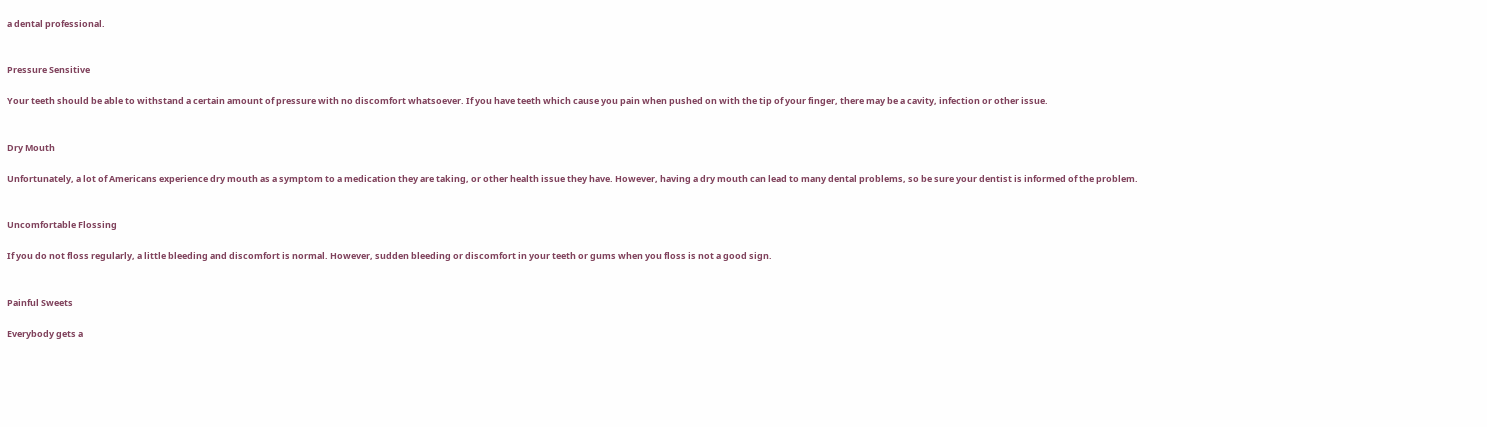a dental professional.


Pressure Sensitive

Your teeth should be able to withstand a certain amount of pressure with no discomfort whatsoever. If you have teeth which cause you pain when pushed on with the tip of your finger, there may be a cavity, infection or other issue.


Dry Mouth

Unfortunately, a lot of Americans experience dry mouth as a symptom to a medication they are taking, or other health issue they have. However, having a dry mouth can lead to many dental problems, so be sure your dentist is informed of the problem.


Uncomfortable Flossing

If you do not floss regularly, a little bleeding and discomfort is normal. However, sudden bleeding or discomfort in your teeth or gums when you floss is not a good sign.


Painful Sweets

Everybody gets a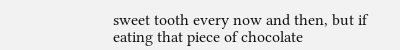sweet tooth every now and then, but if eating that piece of chocolate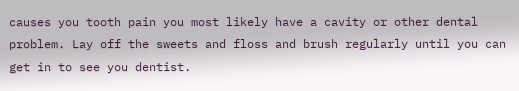causes you tooth pain you most likely have a cavity or other dental problem. Lay off the sweets and floss and brush regularly until you can get in to see you dentist.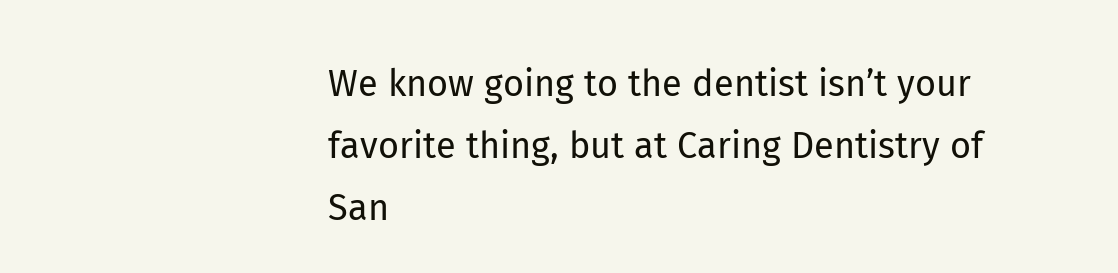We know going to the dentist isn’t your favorite thing, but at Caring Dentistry of San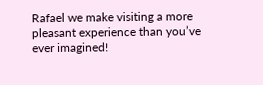Rafael we make visiting a more pleasant experience than you’ve ever imagined!